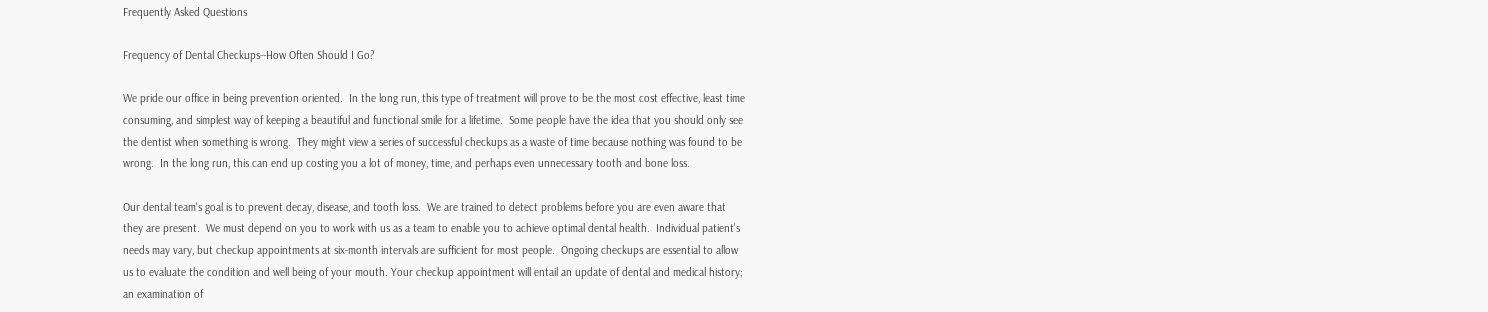Frequently Asked Questions

Frequency of Dental Checkups--How Often Should I Go?

We pride our office in being prevention oriented.  In the long run, this type of treatment will prove to be the most cost effective, least time consuming, and simplest way of keeping a beautiful and functional smile for a lifetime.  Some people have the idea that you should only see the dentist when something is wrong.  They might view a series of successful checkups as a waste of time because nothing was found to be wrong.  In the long run, this can end up costing you a lot of money, time, and perhaps even unnecessary tooth and bone loss.

Our dental team's goal is to prevent decay, disease, and tooth loss.  We are trained to detect problems before you are even aware that they are present.  We must depend on you to work with us as a team to enable you to achieve optimal dental health.  Individual patient's needs may vary, but checkup appointments at six-month intervals are sufficient for most people.  Ongoing checkups are essential to allow us to evaluate the condition and well being of your mouth. Your checkup appointment will entail an update of dental and medical history; an examination of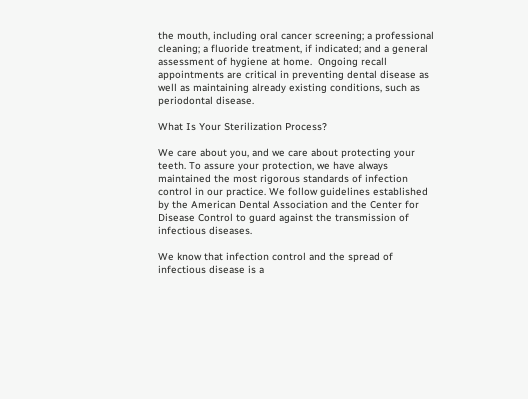the mouth, including oral cancer screening; a professional cleaning; a fluoride treatment, if indicated; and a general assessment of hygiene at home.  Ongoing recall appointments are critical in preventing dental disease as well as maintaining already existing conditions, such as periodontal disease.

What Is Your Sterilization Process?

We care about you, and we care about protecting your teeth. To assure your protection, we have always maintained the most rigorous standards of infection control in our practice. We follow guidelines established by the American Dental Association and the Center for Disease Control to guard against the transmission of infectious diseases.

We know that infection control and the spread of infectious disease is a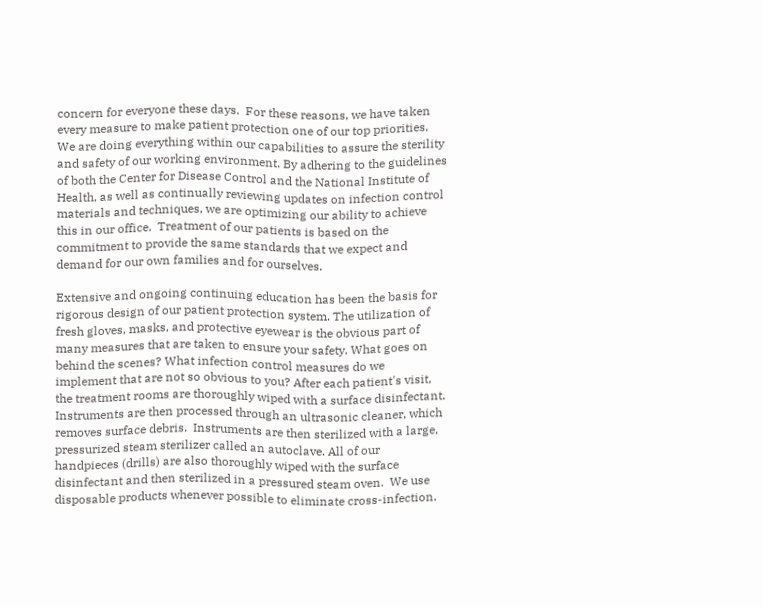concern for everyone these days.  For these reasons, we have taken every measure to make patient protection one of our top priorities.  We are doing everything within our capabilities to assure the sterility and safety of our working environment. By adhering to the guidelines of both the Center for Disease Control and the National Institute of Health, as well as continually reviewing updates on infection control materials and techniques, we are optimizing our ability to achieve this in our office.  Treatment of our patients is based on the commitment to provide the same standards that we expect and demand for our own families and for ourselves.

Extensive and ongoing continuing education has been the basis for rigorous design of our patient protection system. The utilization of fresh gloves, masks, and protective eyewear is the obvious part of many measures that are taken to ensure your safety. What goes on behind the scenes? What infection control measures do we implement that are not so obvious to you? After each patient's visit, the treatment rooms are thoroughly wiped with a surface disinfectant. Instruments are then processed through an ultrasonic cleaner, which removes surface debris.  Instruments are then sterilized with a large, pressurized steam sterilizer called an autoclave. All of our handpieces (drills) are also thoroughly wiped with the surface disinfectant and then sterilized in a pressured steam oven.  We use disposable products whenever possible to eliminate cross-infection.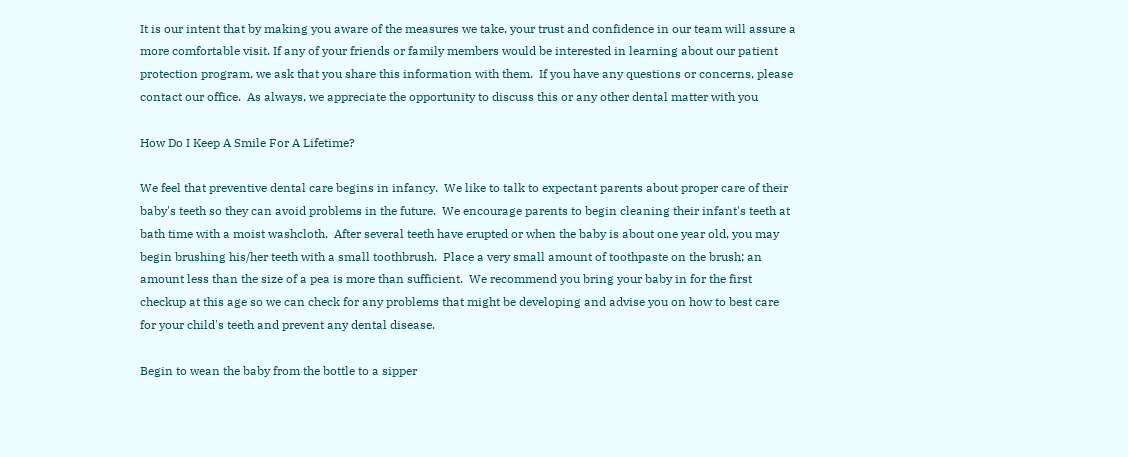It is our intent that by making you aware of the measures we take, your trust and confidence in our team will assure a more comfortable visit. If any of your friends or family members would be interested in learning about our patient protection program, we ask that you share this information with them.  If you have any questions or concerns, please contact our office.  As always, we appreciate the opportunity to discuss this or any other dental matter with you

How Do I Keep A Smile For A Lifetime?

We feel that preventive dental care begins in infancy.  We like to talk to expectant parents about proper care of their baby's teeth so they can avoid problems in the future.  We encourage parents to begin cleaning their infant's teeth at bath time with a moist washcloth.  After several teeth have erupted or when the baby is about one year old, you may begin brushing his/her teeth with a small toothbrush.  Place a very small amount of toothpaste on the brush; an amount less than the size of a pea is more than sufficient.  We recommend you bring your baby in for the first checkup at this age so we can check for any problems that might be developing and advise you on how to best care for your child's teeth and prevent any dental disease.

Begin to wean the baby from the bottle to a sipper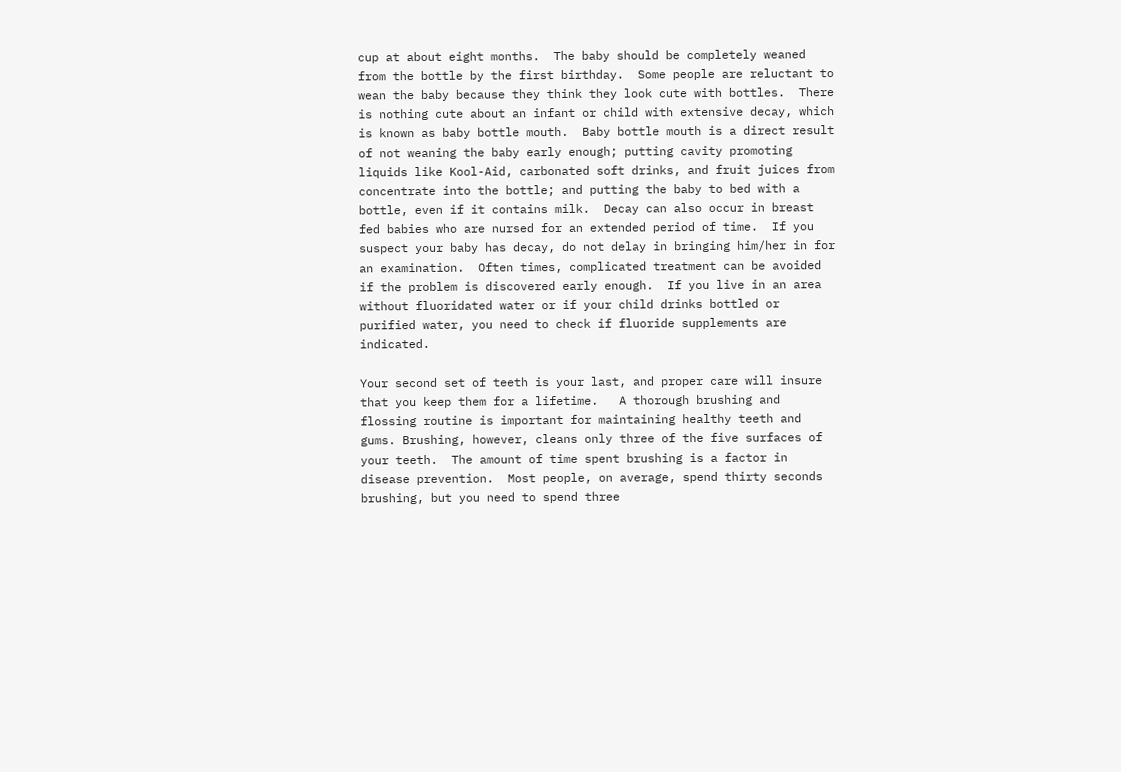cup at about eight months.  The baby should be completely weaned from the bottle by the first birthday.  Some people are reluctant to wean the baby because they think they look cute with bottles.  There is nothing cute about an infant or child with extensive decay, which is known as baby bottle mouth.  Baby bottle mouth is a direct result of not weaning the baby early enough; putting cavity promoting liquids like Kool-Aid, carbonated soft drinks, and fruit juices from concentrate into the bottle; and putting the baby to bed with a bottle, even if it contains milk.  Decay can also occur in breast fed babies who are nursed for an extended period of time.  If you suspect your baby has decay, do not delay in bringing him/her in for an examination.  Often times, complicated treatment can be avoided if the problem is discovered early enough.  If you live in an area without fluoridated water or if your child drinks bottled or purified water, you need to check if fluoride supplements are indicated.

Your second set of teeth is your last, and proper care will insure that you keep them for a lifetime.   A thorough brushing and flossing routine is important for maintaining healthy teeth and gums. Brushing, however, cleans only three of the five surfaces of your teeth.  The amount of time spent brushing is a factor in disease prevention.  Most people, on average, spend thirty seconds brushing, but you need to spend three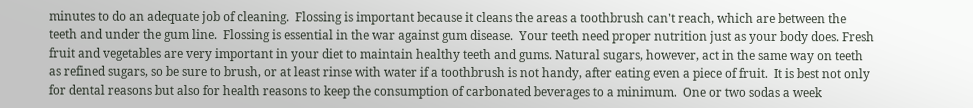minutes to do an adequate job of cleaning.  Flossing is important because it cleans the areas a toothbrush can't reach, which are between the teeth and under the gum line.  Flossing is essential in the war against gum disease.  Your teeth need proper nutrition just as your body does. Fresh fruit and vegetables are very important in your diet to maintain healthy teeth and gums. Natural sugars, however, act in the same way on teeth as refined sugars, so be sure to brush, or at least rinse with water if a toothbrush is not handy, after eating even a piece of fruit.  It is best not only for dental reasons but also for health reasons to keep the consumption of carbonated beverages to a minimum.  One or two sodas a week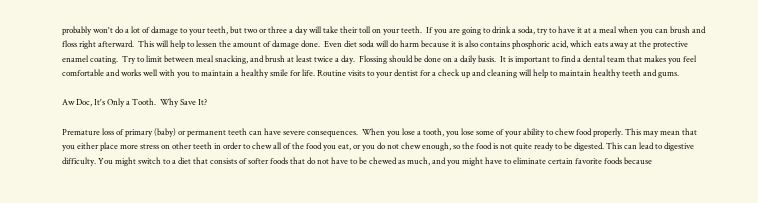probably won't do a lot of damage to your teeth, but two or three a day will take their toll on your teeth.  If you are going to drink a soda, try to have it at a meal when you can brush and floss right afterward.  This will help to lessen the amount of damage done.  Even diet soda will do harm because it is also contains phosphoric acid, which eats away at the protective enamel coating.  Try to limit between meal snacking, and brush at least twice a day.  Flossing should be done on a daily basis.  It is important to find a dental team that makes you feel comfortable and works well with you to maintain a healthy smile for life. Routine visits to your dentist for a check up and cleaning will help to maintain healthy teeth and gums.

Aw Doc, It's Only a Tooth.  Why Save It?

Premature loss of primary (baby) or permanent teeth can have severe consequences.  When you lose a tooth, you lose some of your ability to chew food properly. This may mean that you either place more stress on other teeth in order to chew all of the food you eat, or you do not chew enough, so the food is not quite ready to be digested. This can lead to digestive difficulty. You might switch to a diet that consists of softer foods that do not have to be chewed as much, and you might have to eliminate certain favorite foods because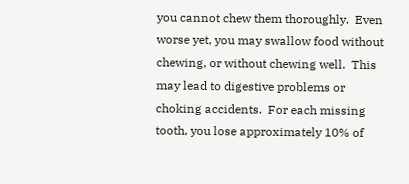you cannot chew them thoroughly.  Even worse yet, you may swallow food without chewing, or without chewing well.  This may lead to digestive problems or choking accidents.  For each missing tooth, you lose approximately 10% of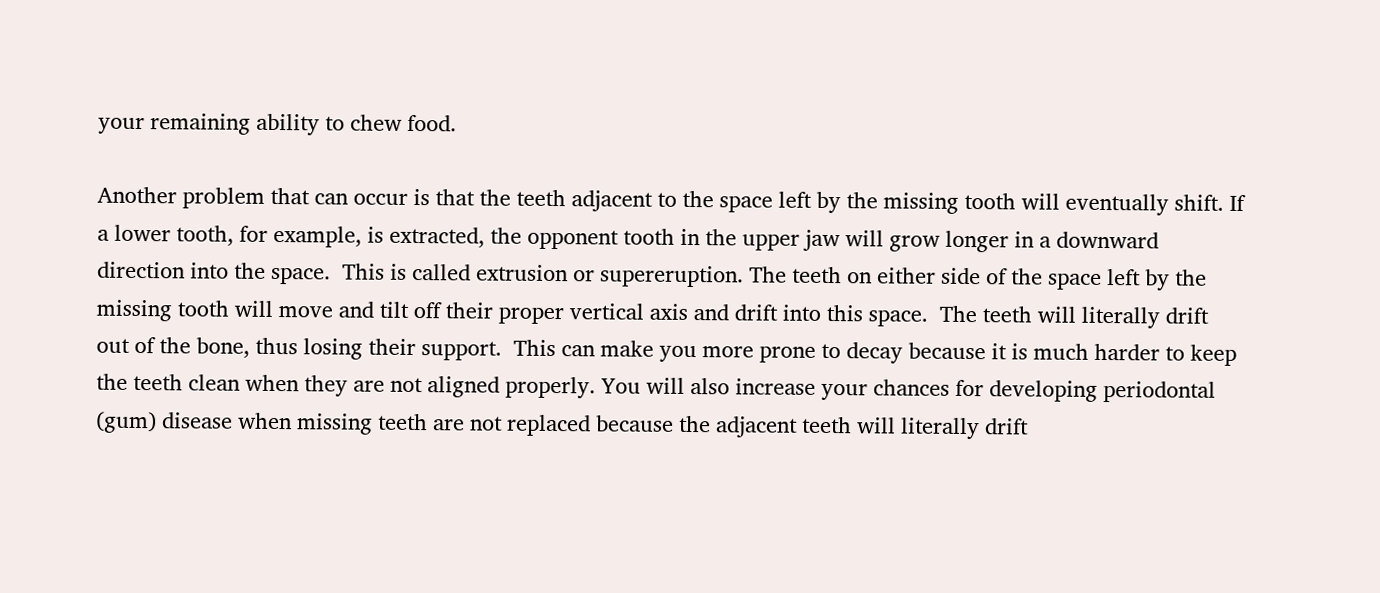your remaining ability to chew food.

Another problem that can occur is that the teeth adjacent to the space left by the missing tooth will eventually shift. If a lower tooth, for example, is extracted, the opponent tooth in the upper jaw will grow longer in a downward direction into the space.  This is called extrusion or supereruption. The teeth on either side of the space left by the missing tooth will move and tilt off their proper vertical axis and drift into this space.  The teeth will literally drift out of the bone, thus losing their support.  This can make you more prone to decay because it is much harder to keep the teeth clean when they are not aligned properly. You will also increase your chances for developing periodontal (gum) disease when missing teeth are not replaced because the adjacent teeth will literally drift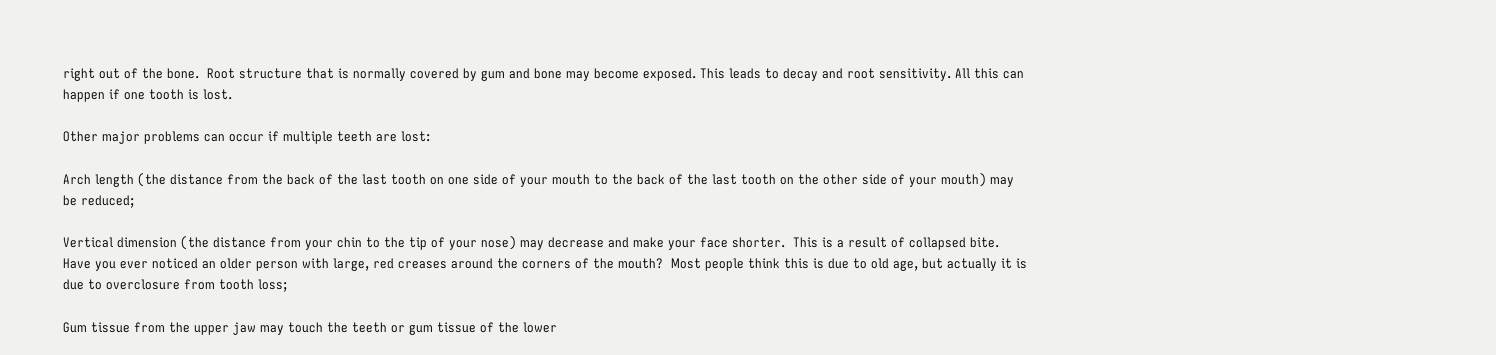right out of the bone.  Root structure that is normally covered by gum and bone may become exposed. This leads to decay and root sensitivity. All this can happen if one tooth is lost.

Other major problems can occur if multiple teeth are lost:

Arch length (the distance from the back of the last tooth on one side of your mouth to the back of the last tooth on the other side of your mouth) may be reduced;

Vertical dimension (the distance from your chin to the tip of your nose) may decrease and make your face shorter.  This is a result of collapsed bite.  Have you ever noticed an older person with large, red creases around the corners of the mouth?  Most people think this is due to old age, but actually it is due to overclosure from tooth loss;

Gum tissue from the upper jaw may touch the teeth or gum tissue of the lower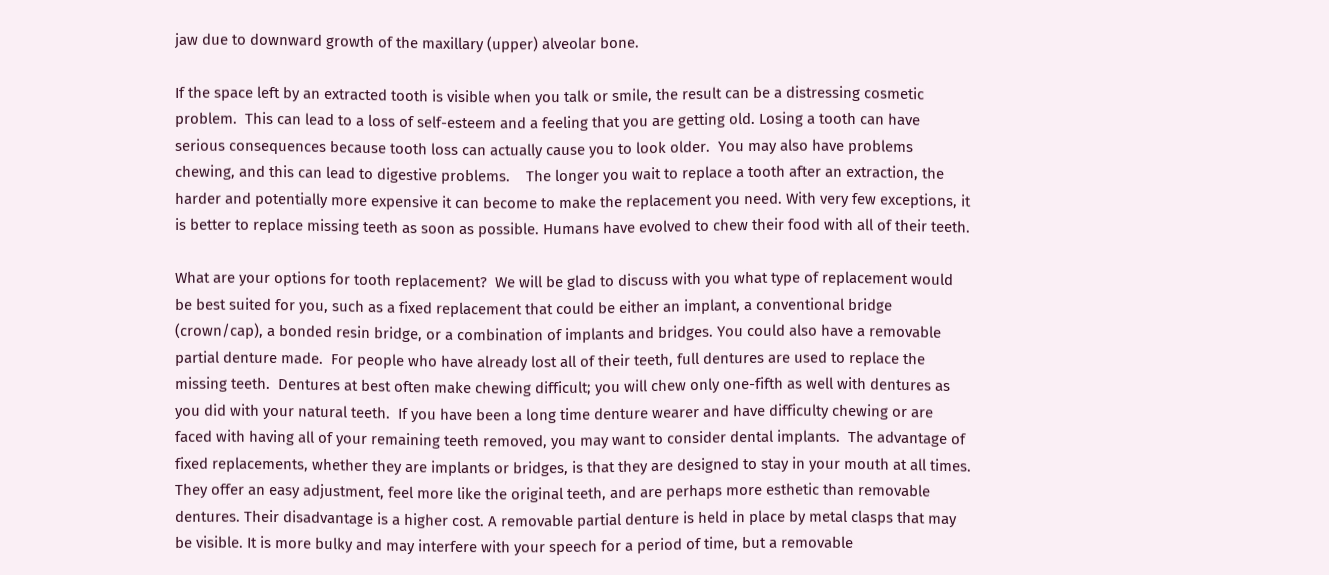jaw due to downward growth of the maxillary (upper) alveolar bone.

If the space left by an extracted tooth is visible when you talk or smile, the result can be a distressing cosmetic problem.  This can lead to a loss of self-esteem and a feeling that you are getting old. Losing a tooth can have serious consequences because tooth loss can actually cause you to look older.  You may also have problems chewing, and this can lead to digestive problems.    The longer you wait to replace a tooth after an extraction, the harder and potentially more expensive it can become to make the replacement you need. With very few exceptions, it is better to replace missing teeth as soon as possible. Humans have evolved to chew their food with all of their teeth.

What are your options for tooth replacement?  We will be glad to discuss with you what type of replacement would be best suited for you, such as a fixed replacement that could be either an implant, a conventional bridge (crown/cap), a bonded resin bridge, or a combination of implants and bridges. You could also have a removable partial denture made.  For people who have already lost all of their teeth, full dentures are used to replace the missing teeth.  Dentures at best often make chewing difficult; you will chew only one-fifth as well with dentures as you did with your natural teeth.  If you have been a long time denture wearer and have difficulty chewing or are faced with having all of your remaining teeth removed, you may want to consider dental implants.  The advantage of fixed replacements, whether they are implants or bridges, is that they are designed to stay in your mouth at all times.  They offer an easy adjustment, feel more like the original teeth, and are perhaps more esthetic than removable dentures. Their disadvantage is a higher cost. A removable partial denture is held in place by metal clasps that may be visible. It is more bulky and may interfere with your speech for a period of time, but a removable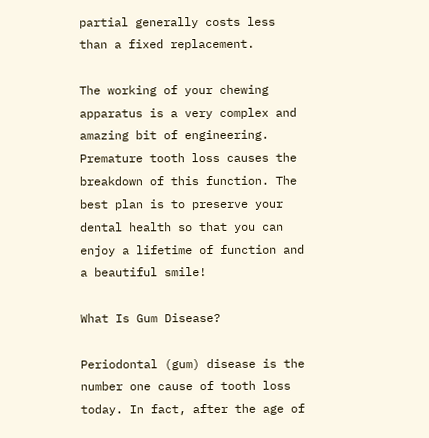partial generally costs less than a fixed replacement.

The working of your chewing apparatus is a very complex and amazing bit of engineering.   Premature tooth loss causes the breakdown of this function. The best plan is to preserve your dental health so that you can enjoy a lifetime of function and a beautiful smile!

What Is Gum Disease?

Periodontal (gum) disease is the number one cause of tooth loss today. In fact, after the age of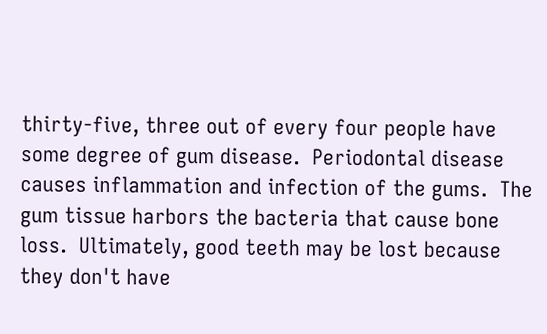thirty-five, three out of every four people have some degree of gum disease.  Periodontal disease causes inflammation and infection of the gums.  The gum tissue harbors the bacteria that cause bone loss.  Ultimately, good teeth may be lost because they don't have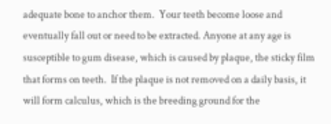adequate bone to anchor them.  Your teeth become loose and eventually fall out or need to be extracted. Anyone at any age is susceptible to gum disease, which is caused by plaque, the sticky film that forms on teeth.  If the plaque is not removed on a daily basis, it will form calculus, which is the breeding ground for the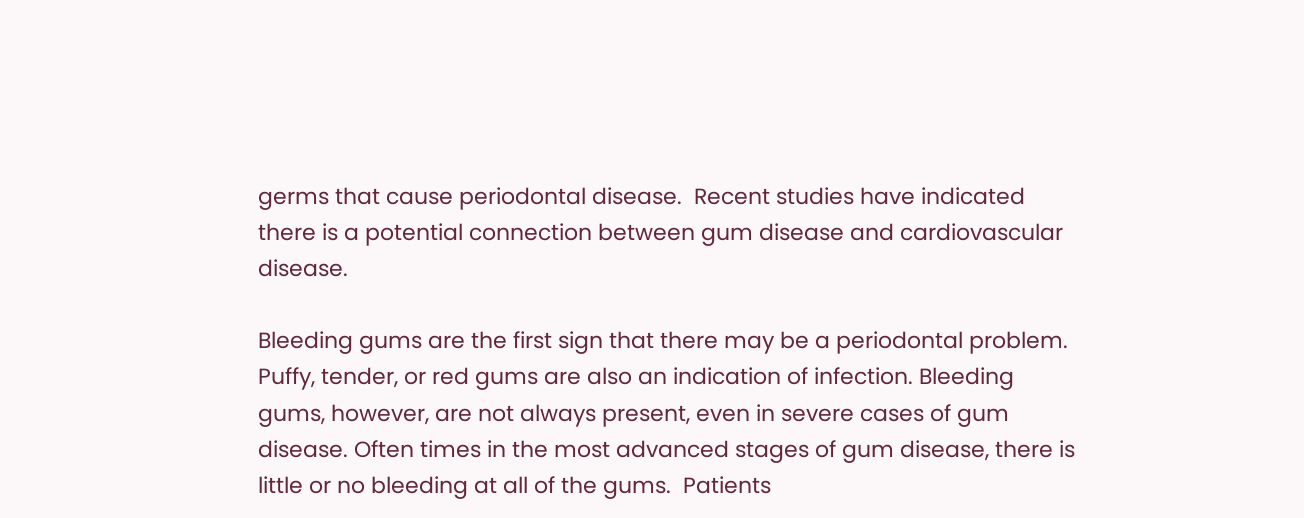germs that cause periodontal disease.  Recent studies have indicated there is a potential connection between gum disease and cardiovascular disease.

Bleeding gums are the first sign that there may be a periodontal problem.  Puffy, tender, or red gums are also an indication of infection. Bleeding gums, however, are not always present, even in severe cases of gum disease. Often times in the most advanced stages of gum disease, there is little or no bleeding at all of the gums.  Patients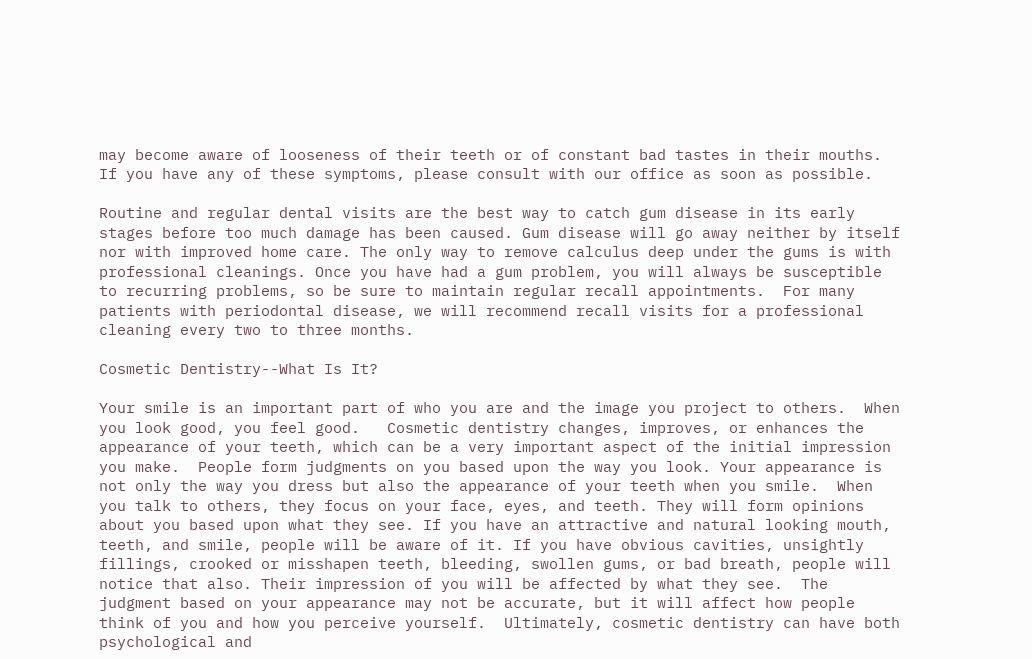may become aware of looseness of their teeth or of constant bad tastes in their mouths.  If you have any of these symptoms, please consult with our office as soon as possible.

Routine and regular dental visits are the best way to catch gum disease in its early stages before too much damage has been caused. Gum disease will go away neither by itself nor with improved home care. The only way to remove calculus deep under the gums is with professional cleanings. Once you have had a gum problem, you will always be susceptible to recurring problems, so be sure to maintain regular recall appointments.  For many patients with periodontal disease, we will recommend recall visits for a professional cleaning every two to three months.

Cosmetic Dentistry--What Is It?

Your smile is an important part of who you are and the image you project to others.  When you look good, you feel good.   Cosmetic dentistry changes, improves, or enhances the appearance of your teeth, which can be a very important aspect of the initial impression you make.  People form judgments on you based upon the way you look. Your appearance is not only the way you dress but also the appearance of your teeth when you smile.  When you talk to others, they focus on your face, eyes, and teeth. They will form opinions about you based upon what they see. If you have an attractive and natural looking mouth, teeth, and smile, people will be aware of it. If you have obvious cavities, unsightly fillings, crooked or misshapen teeth, bleeding, swollen gums, or bad breath, people will notice that also. Their impression of you will be affected by what they see.  The judgment based on your appearance may not be accurate, but it will affect how people think of you and how you perceive yourself.  Ultimately, cosmetic dentistry can have both psychological and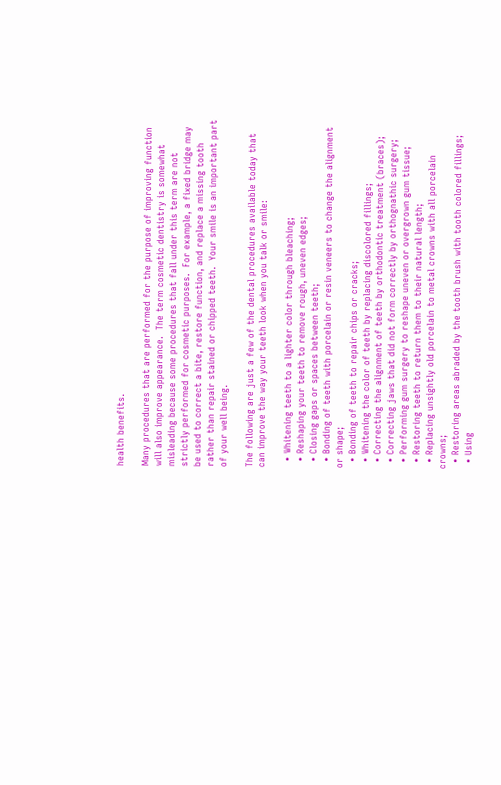health benefits.

Many procedures that are performed for the purpose of improving function will also improve appearance.  The term cosmetic dentistry is somewhat misleading because some procedures that fall under this term are not strictly performed for cosmetic purposes.  For example, a fixed bridge may be used to correct a bite, restore function, and replace a missing tooth rather than repair stained or chipped teeth.  Your smile is an important part of your well being.

The following are just a few of the dental procedures available today that can improve the way your teeth look when you talk or smile:

  • Whitening teeth to a lighter color through bleaching;
  • Reshaping your teeth to remove rough, uneven edges;
  • Closing gaps or spaces between teeth;
  • Bonding of teeth with porcelain or resin veneers to change the alignment or shape;
  • Bonding of teeth to repair chips or cracks;
  • Whitening the color of teeth by replacing discolored fillings;
  • Correcting the alignment of teeth by orthodontic treatment (braces);
  • Correcting jaws that did not form correctly by orthognathic surgery;
  • Performing gum surgery to reshape uneven or overgrown gum tissue;
  • Restoring teeth to return them to their natural length;
  • Replacing unsightly old porcelain to metal crowns with all porcelain crowns;
  • Restoring areas abraded by the tooth brush with tooth colored fillings;
  • Using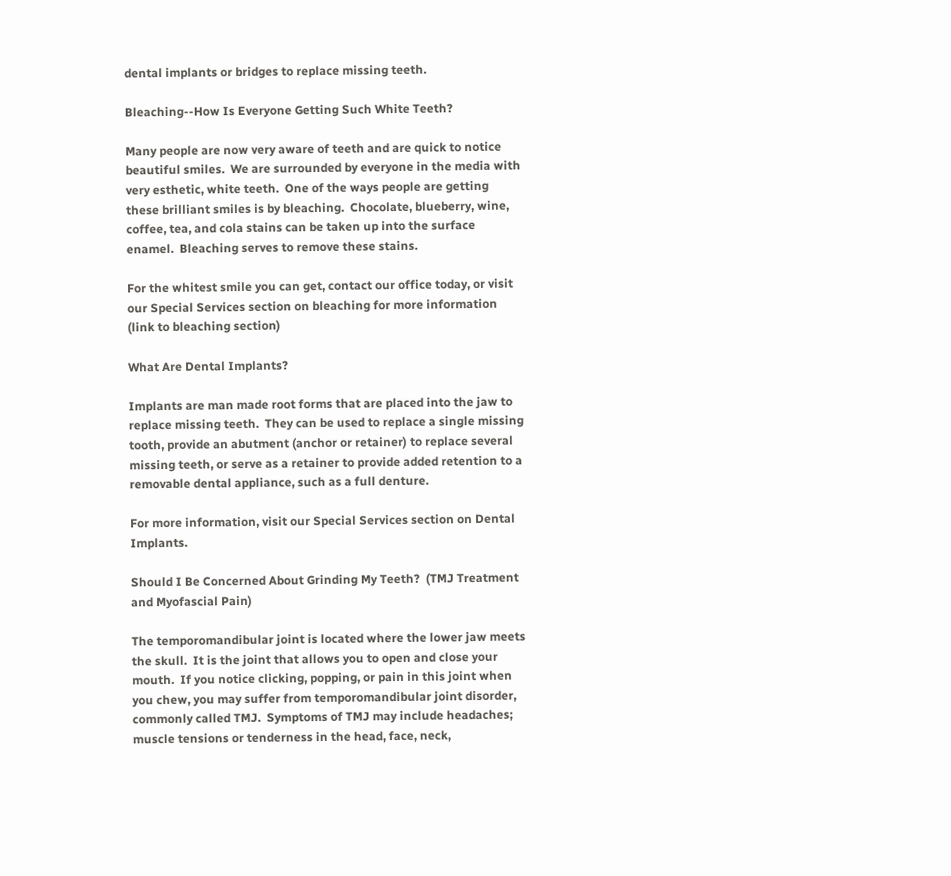dental implants or bridges to replace missing teeth.

Bleaching--How Is Everyone Getting Such White Teeth?

Many people are now very aware of teeth and are quick to notice beautiful smiles.  We are surrounded by everyone in the media with very esthetic, white teeth.  One of the ways people are getting these brilliant smiles is by bleaching.  Chocolate, blueberry, wine, coffee, tea, and cola stains can be taken up into the surface enamel.  Bleaching serves to remove these stains.

For the whitest smile you can get, contact our office today, or visit our Special Services section on bleaching for more information (link to bleaching section)

What Are Dental Implants?

Implants are man made root forms that are placed into the jaw to replace missing teeth.  They can be used to replace a single missing tooth, provide an abutment (anchor or retainer) to replace several missing teeth, or serve as a retainer to provide added retention to a removable dental appliance, such as a full denture.

For more information, visit our Special Services section on Dental Implants.

Should I Be Concerned About Grinding My Teeth?  (TMJ Treatment and Myofascial Pain)

The temporomandibular joint is located where the lower jaw meets the skull.  It is the joint that allows you to open and close your mouth.  If you notice clicking, popping, or pain in this joint when you chew, you may suffer from temporomandibular joint disorder, commonly called TMJ.  Symptoms of TMJ may include headaches; muscle tensions or tenderness in the head, face, neck,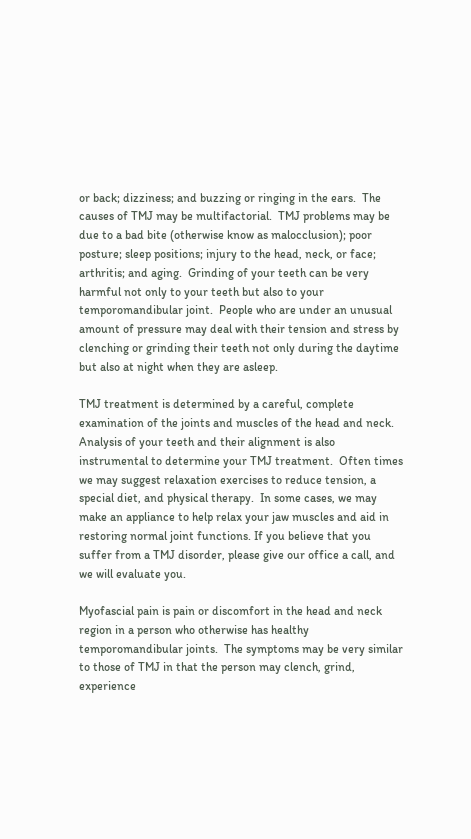or back; dizziness; and buzzing or ringing in the ears.  The causes of TMJ may be multifactorial.  TMJ problems may be due to a bad bite (otherwise know as malocclusion); poor posture; sleep positions; injury to the head, neck, or face; arthritis; and aging.  Grinding of your teeth can be very harmful not only to your teeth but also to your temporomandibular joint.  People who are under an unusual amount of pressure may deal with their tension and stress by clenching or grinding their teeth not only during the daytime but also at night when they are asleep.

TMJ treatment is determined by a careful, complete examination of the joints and muscles of the head and neck.  Analysis of your teeth and their alignment is also instrumental to determine your TMJ treatment.  Often times we may suggest relaxation exercises to reduce tension, a special diet, and physical therapy.  In some cases, we may make an appliance to help relax your jaw muscles and aid in restoring normal joint functions. If you believe that you suffer from a TMJ disorder, please give our office a call, and we will evaluate you.

Myofascial pain is pain or discomfort in the head and neck region in a person who otherwise has healthy temporomandibular joints.  The symptoms may be very similar to those of TMJ in that the person may clench, grind, experience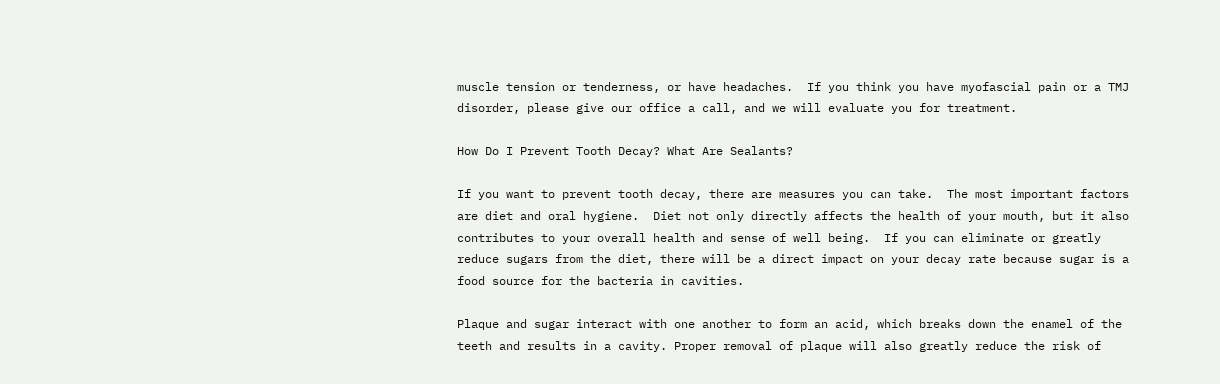muscle tension or tenderness, or have headaches.  If you think you have myofascial pain or a TMJ disorder, please give our office a call, and we will evaluate you for treatment.

How Do I Prevent Tooth Decay? What Are Sealants?

If you want to prevent tooth decay, there are measures you can take.  The most important factors are diet and oral hygiene.  Diet not only directly affects the health of your mouth, but it also contributes to your overall health and sense of well being.  If you can eliminate or greatly reduce sugars from the diet, there will be a direct impact on your decay rate because sugar is a food source for the bacteria in cavities.

Plaque and sugar interact with one another to form an acid, which breaks down the enamel of the teeth and results in a cavity. Proper removal of plaque will also greatly reduce the risk of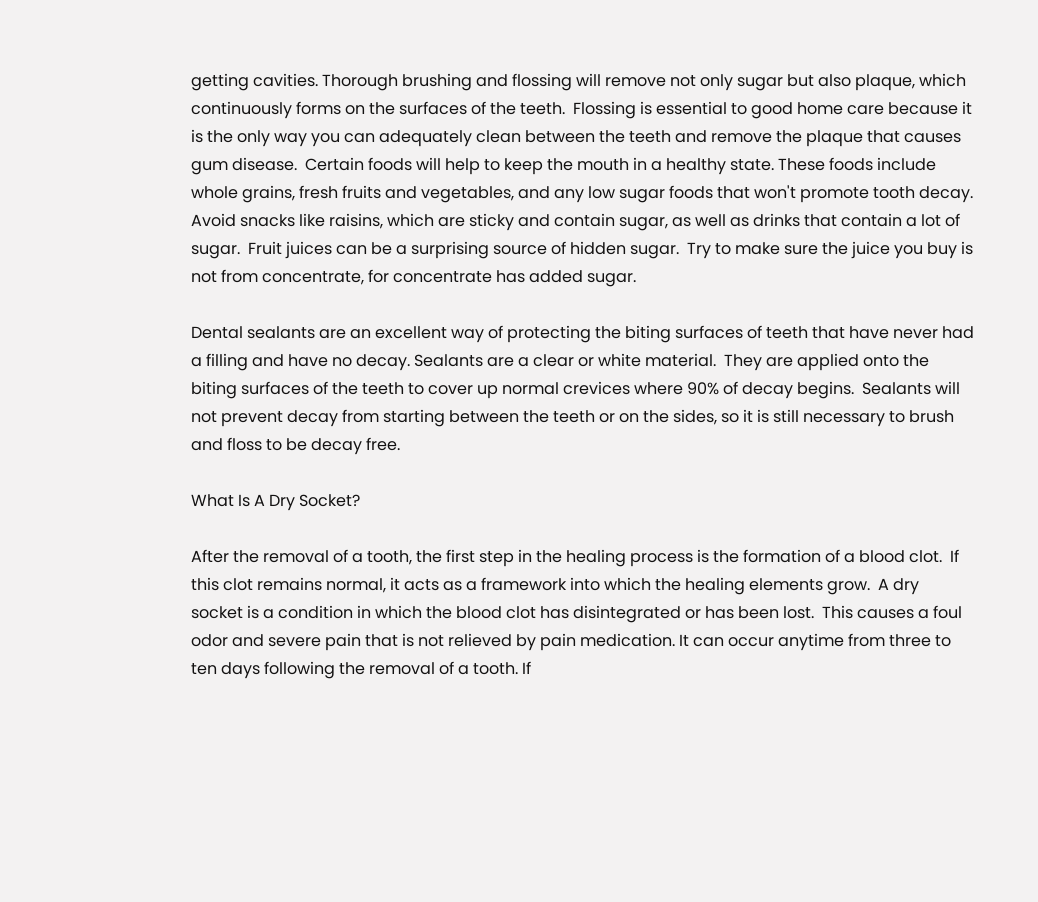getting cavities. Thorough brushing and flossing will remove not only sugar but also plaque, which continuously forms on the surfaces of the teeth.  Flossing is essential to good home care because it is the only way you can adequately clean between the teeth and remove the plaque that causes gum disease.  Certain foods will help to keep the mouth in a healthy state. These foods include whole grains, fresh fruits and vegetables, and any low sugar foods that won't promote tooth decay. Avoid snacks like raisins, which are sticky and contain sugar, as well as drinks that contain a lot of sugar.  Fruit juices can be a surprising source of hidden sugar.  Try to make sure the juice you buy is not from concentrate, for concentrate has added sugar.

Dental sealants are an excellent way of protecting the biting surfaces of teeth that have never had a filling and have no decay. Sealants are a clear or white material.  They are applied onto the biting surfaces of the teeth to cover up normal crevices where 90% of decay begins.  Sealants will not prevent decay from starting between the teeth or on the sides, so it is still necessary to brush and floss to be decay free.

What Is A Dry Socket?

After the removal of a tooth, the first step in the healing process is the formation of a blood clot.  If this clot remains normal, it acts as a framework into which the healing elements grow.  A dry socket is a condition in which the blood clot has disintegrated or has been lost.  This causes a foul odor and severe pain that is not relieved by pain medication. It can occur anytime from three to ten days following the removal of a tooth. If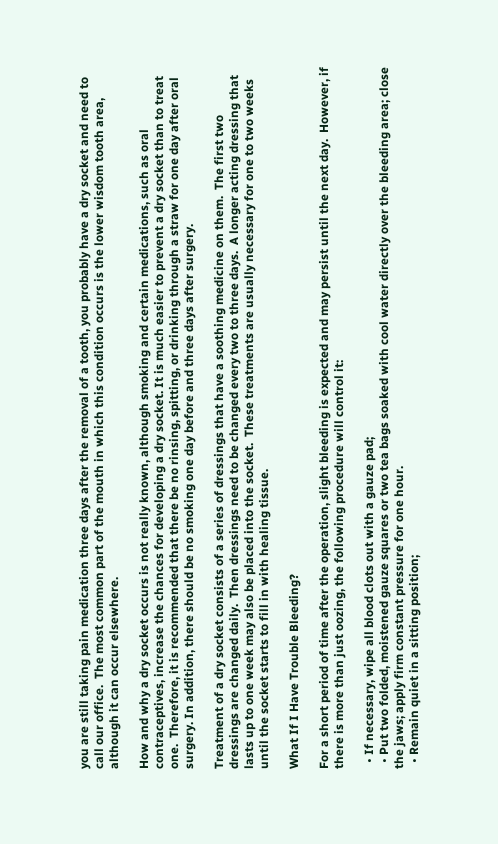you are still taking pain medication three days after the removal of a tooth, you probably have a dry socket and need to call our office.  The most common part of the mouth in which this condition occurs is the lower wisdom tooth area, although it can occur elsewhere.

How and why a dry socket occurs is not really known, although smoking and certain medications, such as oral contraceptives, increase the chances for developing a dry socket. It is much easier to prevent a dry socket than to treat one.  Therefore, it is recommended that there be no rinsing, spitting, or drinking through a straw for one day after oral surgery. In addition, there should be no smoking one day before and three days after surgery.

Treatment of a dry socket consists of a series of dressings that have a soothing medicine on them.  The first two dressings are changed daily.  Then dressings need to be changed every two to three days.  A longer acting dressing that lasts up to one week may also be placed into the socket.  These treatments are usually necessary for one to two weeks until the socket starts to fill in with healing tissue.

What If I Have Trouble Bleeding?

For a short period of time after the operation, slight bleeding is expected and may persist until the next day.  However, if there is more than just oozing, the following procedure will control it:

  • If necessary, wipe all blood clots out with a gauze pad;
  • Put two folded, moistened gauze squares or two tea bags soaked with cool water directly over the bleeding area; close the jaws; apply firm constant pressure for one hour.
  • Remain quiet in a sitting position;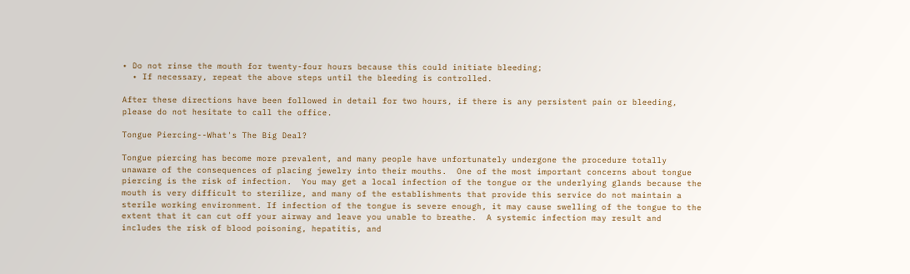• Do not rinse the mouth for twenty-four hours because this could initiate bleeding;
  • If necessary, repeat the above steps until the bleeding is controlled.

After these directions have been followed in detail for two hours, if there is any persistent pain or bleeding, please do not hesitate to call the office.

Tongue Piercing--What's The Big Deal?

Tongue piercing has become more prevalent, and many people have unfortunately undergone the procedure totally unaware of the consequences of placing jewelry into their mouths.  One of the most important concerns about tongue piercing is the risk of infection.  You may get a local infection of the tongue or the underlying glands because the mouth is very difficult to sterilize, and many of the establishments that provide this service do not maintain a sterile working environment. If infection of the tongue is severe enough, it may cause swelling of the tongue to the extent that it can cut off your airway and leave you unable to breathe.  A systemic infection may result and includes the risk of blood poisoning, hepatitis, and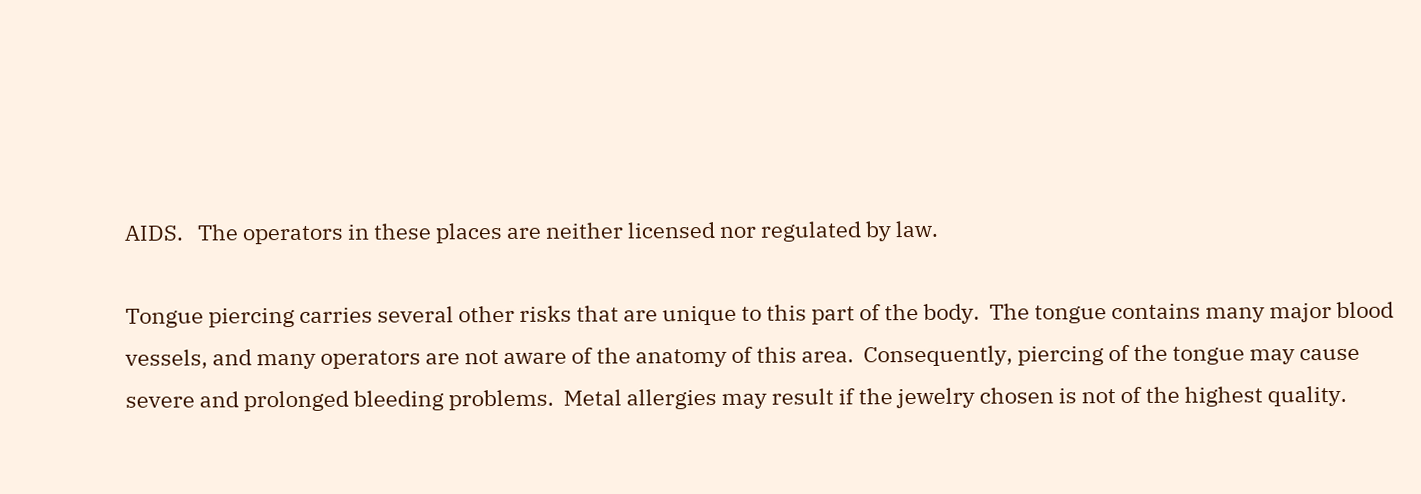AIDS.   The operators in these places are neither licensed nor regulated by law.

Tongue piercing carries several other risks that are unique to this part of the body.  The tongue contains many major blood vessels, and many operators are not aware of the anatomy of this area.  Consequently, piercing of the tongue may cause severe and prolonged bleeding problems.  Metal allergies may result if the jewelry chosen is not of the highest quality.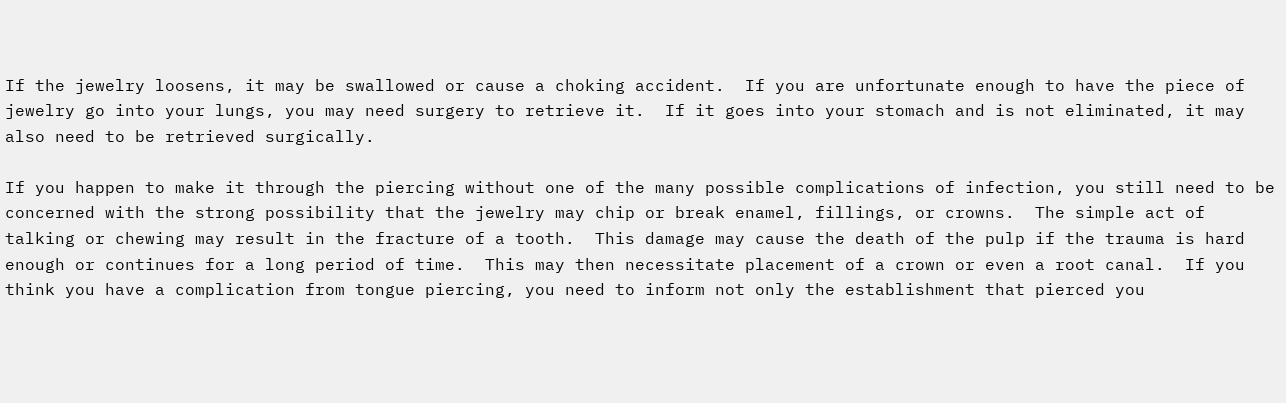If the jewelry loosens, it may be swallowed or cause a choking accident.  If you are unfortunate enough to have the piece of jewelry go into your lungs, you may need surgery to retrieve it.  If it goes into your stomach and is not eliminated, it may also need to be retrieved surgically.

If you happen to make it through the piercing without one of the many possible complications of infection, you still need to be concerned with the strong possibility that the jewelry may chip or break enamel, fillings, or crowns.  The simple act of talking or chewing may result in the fracture of a tooth.  This damage may cause the death of the pulp if the trauma is hard enough or continues for a long period of time.  This may then necessitate placement of a crown or even a root canal.  If you think you have a complication from tongue piercing, you need to inform not only the establishment that pierced you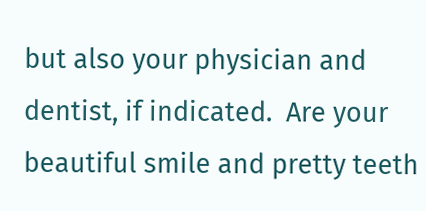but also your physician and dentist, if indicated.  Are your beautiful smile and pretty teeth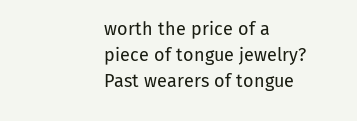worth the price of a piece of tongue jewelry?  Past wearers of tongue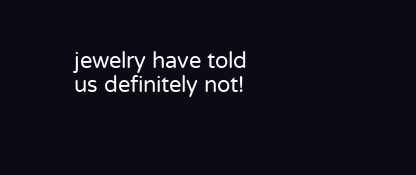jewelry have told us definitely not!